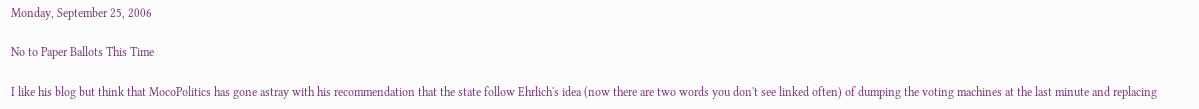Monday, September 25, 2006

No to Paper Ballots This Time

I like his blog but think that MocoPolitics has gone astray with his recommendation that the state follow Ehrlich's idea (now there are two words you don't see linked often) of dumping the voting machines at the last minute and replacing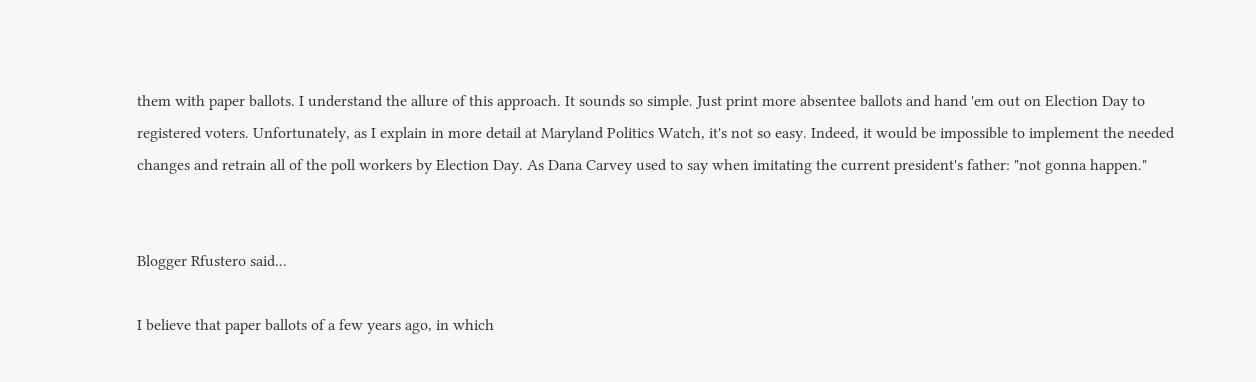them with paper ballots. I understand the allure of this approach. It sounds so simple. Just print more absentee ballots and hand 'em out on Election Day to registered voters. Unfortunately, as I explain in more detail at Maryland Politics Watch, it's not so easy. Indeed, it would be impossible to implement the needed changes and retrain all of the poll workers by Election Day. As Dana Carvey used to say when imitating the current president's father: "not gonna happen."


Blogger Rfustero said...

I believe that paper ballots of a few years ago, in which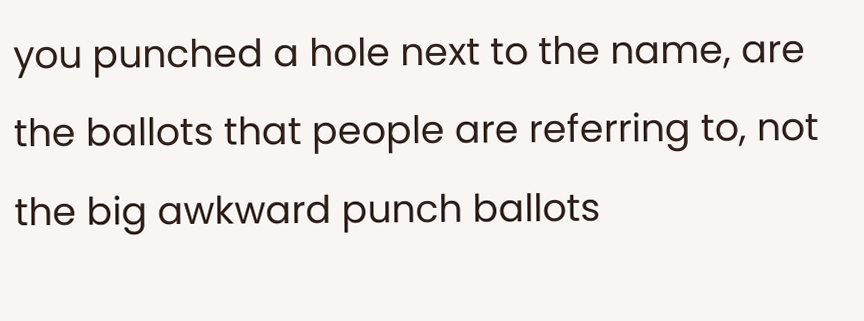you punched a hole next to the name, are the ballots that people are referring to, not the big awkward punch ballots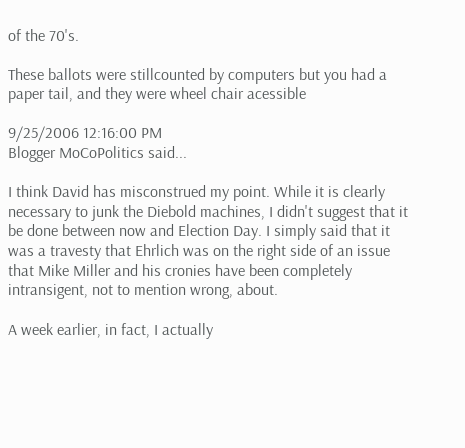of the 70's.

These ballots were stillcounted by computers but you had a paper tail, and they were wheel chair acessible

9/25/2006 12:16:00 PM
Blogger MoCoPolitics said...

I think David has misconstrued my point. While it is clearly necessary to junk the Diebold machines, I didn't suggest that it be done between now and Election Day. I simply said that it was a travesty that Ehrlich was on the right side of an issue that Mike Miller and his cronies have been completely intransigent, not to mention wrong, about.

A week earlier, in fact, I actually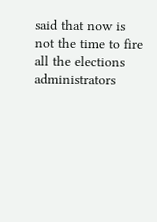said that now is not the time to fire all the elections administrators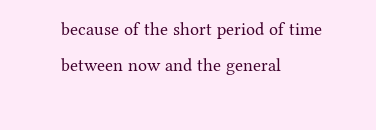because of the short period of time between now and the general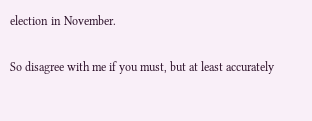election in November.

So disagree with me if you must, but at least accurately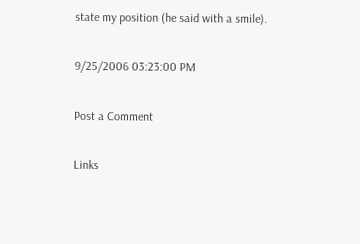state my position (he said with a smile).

9/25/2006 03:23:00 PM

Post a Comment

Links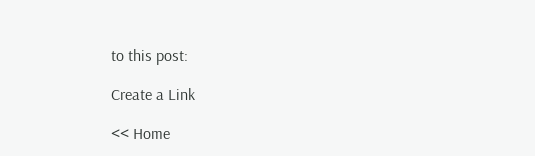to this post:

Create a Link

<< Home